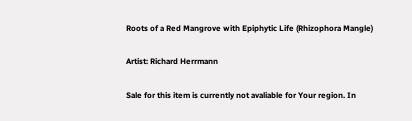Roots of a Red Mangrove with Epiphytic Life (Rhizophora Mangle)

Artist: Richard Herrmann

Sale for this item is currently not avaliable for Your region. In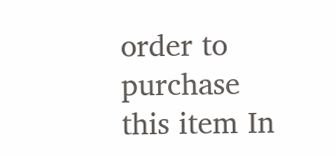order to purchase this item In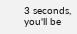3 seconds, you'll be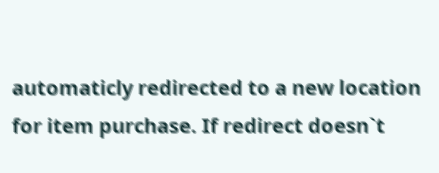automaticly redirected to a new location for item purchase. If redirect doesn`t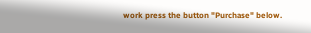work press the button "Purchase" below.